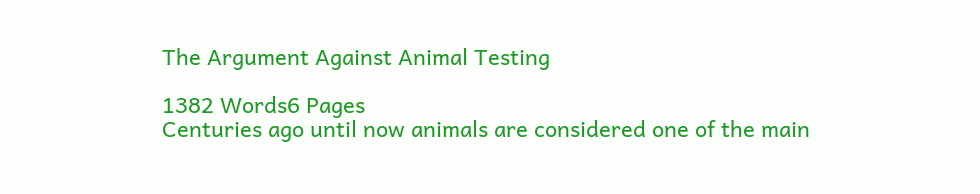The Argument Against Animal Testing

1382 Words6 Pages
Centuries ago until now animals are considered one of the main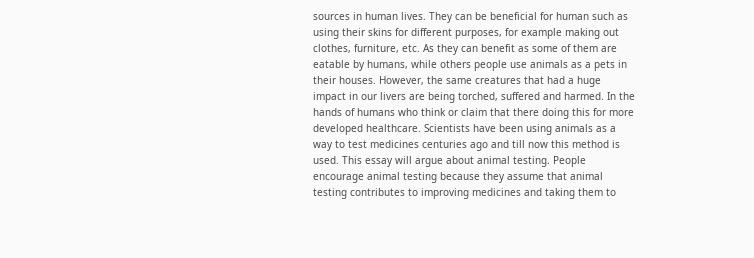sources in human lives. They can be beneficial for human such as using their skins for different purposes, for example making out clothes, furniture, etc. As they can benefit as some of them are eatable by humans, while others people use animals as a pets in their houses. However, the same creatures that had a huge impact in our livers are being torched, suffered and harmed. In the hands of humans who think or claim that there doing this for more developed healthcare. Scientists have been using animals as a way to test medicines centuries ago and till now this method is used. This essay will argue about animal testing. People encourage animal testing because they assume that animal testing contributes to improving medicines and taking them to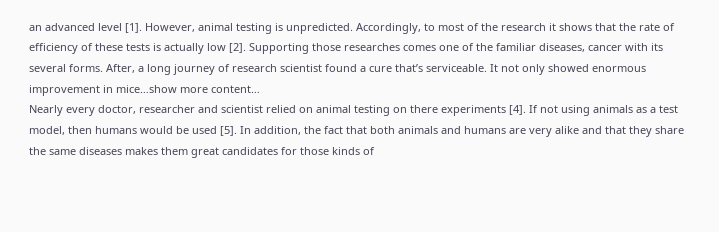an advanced level [1]. However, animal testing is unpredicted. Accordingly, to most of the research it shows that the rate of efficiency of these tests is actually low [2]. Supporting those researches comes one of the familiar diseases, cancer with its several forms. After, a long journey of research scientist found a cure that’s serviceable. It not only showed enormous improvement in mice…show more content…
Nearly every doctor, researcher and scientist relied on animal testing on there experiments [4]. If not using animals as a test model, then humans would be used [5]. In addition, the fact that both animals and humans are very alike and that they share the same diseases makes them great candidates for those kinds of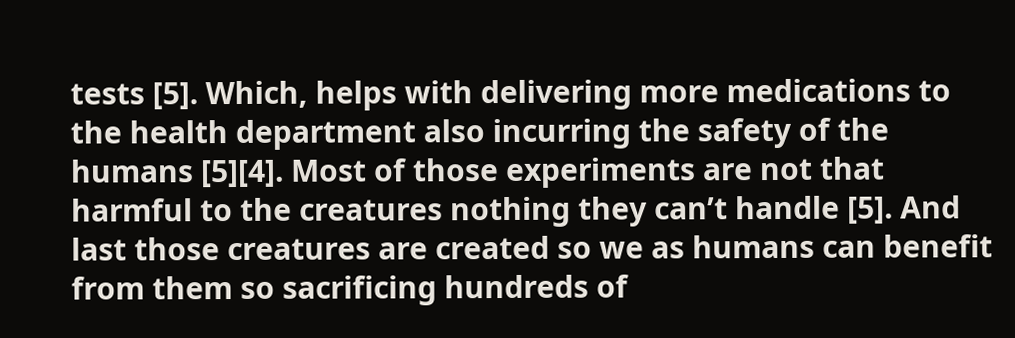tests [5]. Which, helps with delivering more medications to the health department also incurring the safety of the humans [5][4]. Most of those experiments are not that harmful to the creatures nothing they can’t handle [5]. And last those creatures are created so we as humans can benefit from them so sacrificing hundreds of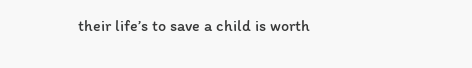their life’s to save a child is worth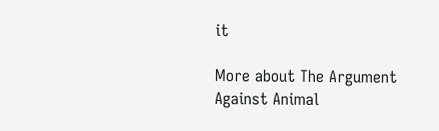it

More about The Argument Against Animal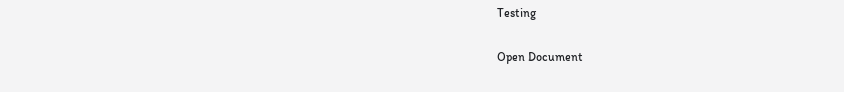Testing

Open Document